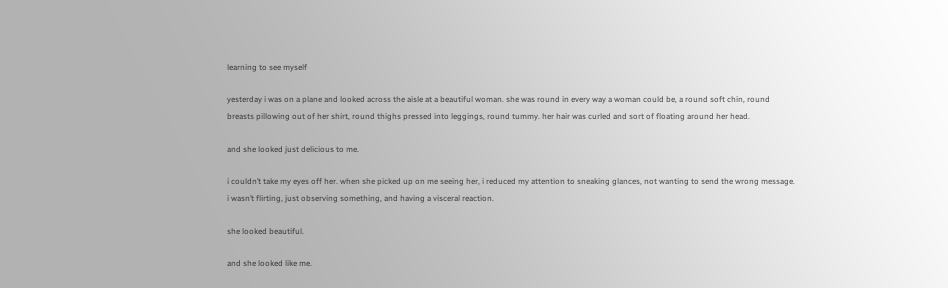learning to see myself

yesterday i was on a plane and looked across the aisle at a beautiful woman. she was round in every way a woman could be, a round soft chin, round breasts pillowing out of her shirt, round thighs pressed into leggings, round tummy. her hair was curled and sort of floating around her head.

and she looked just delicious to me.

i couldn’t take my eyes off her. when she picked up on me seeing her, i reduced my attention to sneaking glances, not wanting to send the wrong message. i wasn’t flirting, just observing something, and having a visceral reaction.

she looked beautiful.

and she looked like me.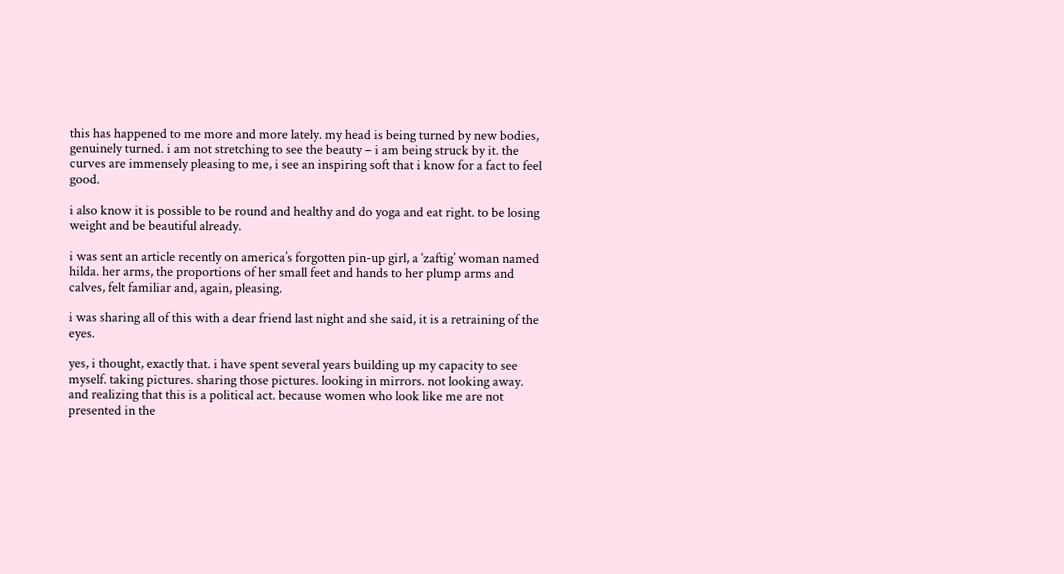this has happened to me more and more lately. my head is being turned by new bodies, genuinely turned. i am not stretching to see the beauty – i am being struck by it. the curves are immensely pleasing to me, i see an inspiring soft that i know for a fact to feel good.

i also know it is possible to be round and healthy and do yoga and eat right. to be losing weight and be beautiful already.

i was sent an article recently on america’s forgotten pin-up girl, a ‘zaftig’ woman named hilda. her arms, the proportions of her small feet and hands to her plump arms and calves, felt familiar and, again, pleasing.

i was sharing all of this with a dear friend last night and she said, it is a retraining of the eyes.

yes, i thought, exactly that. i have spent several years building up my capacity to see myself. taking pictures. sharing those pictures. looking in mirrors. not looking away. and realizing that this is a political act. because women who look like me are not presented in the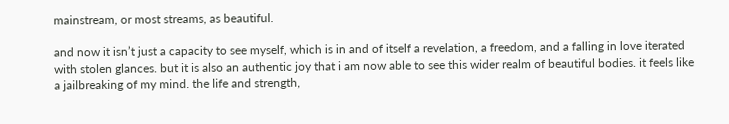mainstream, or most streams, as beautiful.

and now it isn’t just a capacity to see myself, which is in and of itself a revelation, a freedom, and a falling in love iterated with stolen glances. but it is also an authentic joy that i am now able to see this wider realm of beautiful bodies. it feels like a jailbreaking of my mind. the life and strength,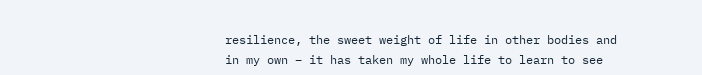resilience, the sweet weight of life in other bodies and in my own – it has taken my whole life to learn to see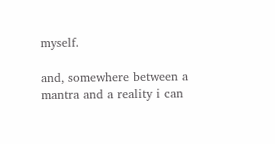myself.

and, somewhere between a mantra and a reality i can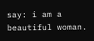say: i am a beautiful woman.